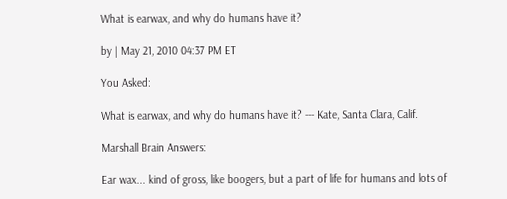What is earwax, and why do humans have it?

by | May 21, 2010 04:37 PM ET

You Asked:

What is earwax, and why do humans have it? --- Kate, Santa Clara, Calif.

Marshall Brain Answers:

Ear wax... kind of gross, like boogers, but a part of life for humans and lots of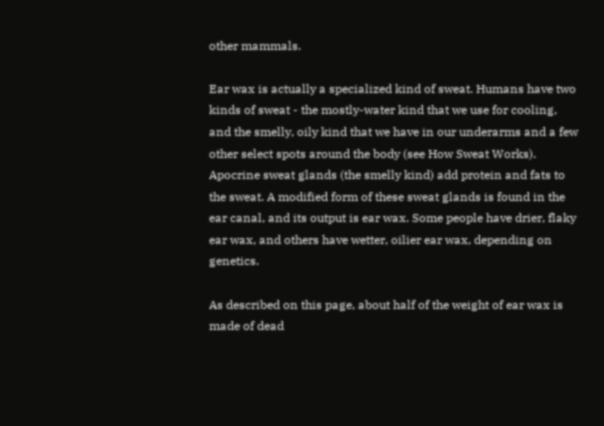other mammals.

Ear wax is actually a specialized kind of sweat. Humans have two kinds of sweat - the mostly-water kind that we use for cooling, and the smelly, oily kind that we have in our underarms and a few other select spots around the body (see How Sweat Works). Apocrine sweat glands (the smelly kind) add protein and fats to the sweat. A modified form of these sweat glands is found in the ear canal, and its output is ear wax. Some people have drier, flaky ear wax, and others have wetter, oilier ear wax, depending on genetics.

As described on this page, about half of the weight of ear wax is made of dead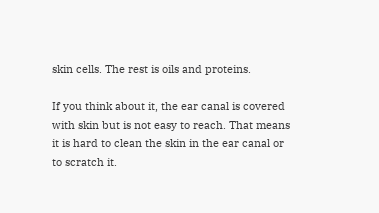skin cells. The rest is oils and proteins.

If you think about it, the ear canal is covered with skin but is not easy to reach. That means it is hard to clean the skin in the ear canal or to scratch it.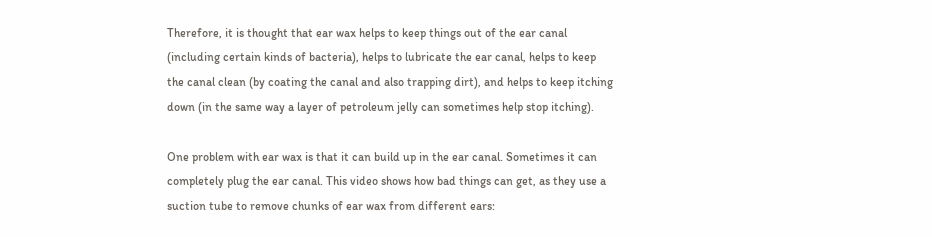Therefore, it is thought that ear wax helps to keep things out of the ear canal (including certain kinds of bacteria), helps to lubricate the ear canal, helps to keep the canal clean (by coating the canal and also trapping dirt), and helps to keep itching down (in the same way a layer of petroleum jelly can sometimes help stop itching).

One problem with ear wax is that it can build up in the ear canal. Sometimes it can completely plug the ear canal. This video shows how bad things can get, as they use a suction tube to remove chunks of ear wax from different ears: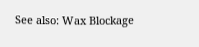See also: Wax Blockage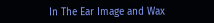In The Ear Image and Wax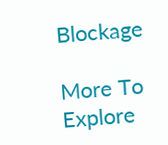Blockage

More To Explore